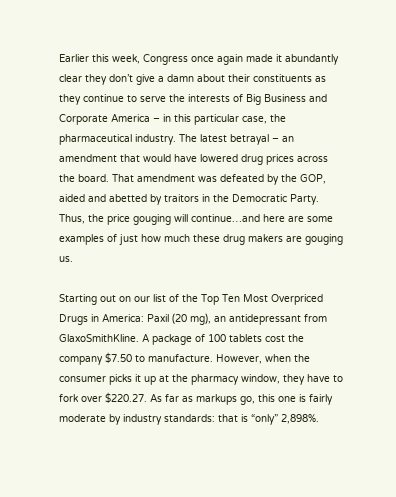Earlier this week, Congress once again made it abundantly clear they don’t give a damn about their constituents as they continue to serve the interests of Big Business and Corporate America – in this particular case, the pharmaceutical industry. The latest betrayal – an amendment that would have lowered drug prices across the board. That amendment was defeated by the GOP, aided and abetted by traitors in the Democratic Party. Thus, the price gouging will continue…and here are some examples of just how much these drug makers are gouging us.

Starting out on our list of the Top Ten Most Overpriced Drugs in America: Paxil (20 mg), an antidepressant from GlaxoSmithKline. A package of 100 tablets cost the company $7.50 to manufacture. However, when the consumer picks it up at the pharmacy window, they have to fork over $220.27. As far as markups go, this one is fairly moderate by industry standards: that is “only” 2,898%.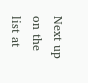Next up on the list at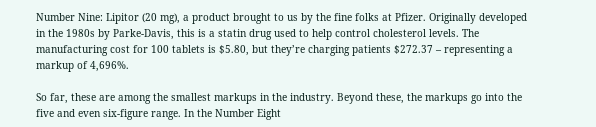Number Nine: Lipitor (20 mg), a product brought to us by the fine folks at Pfizer. Originally developed in the 1980s by Parke-Davis, this is a statin drug used to help control cholesterol levels. The manufacturing cost for 100 tablets is $5.80, but they’re charging patients $272.37 – representing a markup of 4,696%.

So far, these are among the smallest markups in the industry. Beyond these, the markups go into the five and even six-figure range. In the Number Eight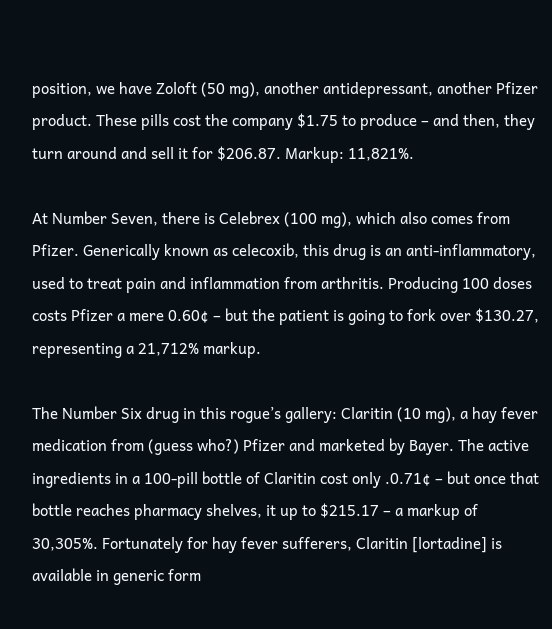position, we have Zoloft (50 mg), another antidepressant, another Pfizer product. These pills cost the company $1.75 to produce – and then, they turn around and sell it for $206.87. Markup: 11,821%.

At Number Seven, there is Celebrex (100 mg), which also comes from Pfizer. Generically known as celecoxib, this drug is an anti-inflammatory, used to treat pain and inflammation from arthritis. Producing 100 doses costs Pfizer a mere 0.60¢ – but the patient is going to fork over $130.27, representing a 21,712% markup.

The Number Six drug in this rogue’s gallery: Claritin (10 mg), a hay fever medication from (guess who?) Pfizer and marketed by Bayer. The active ingredients in a 100-pill bottle of Claritin cost only .0.71¢ – but once that bottle reaches pharmacy shelves, it up to $215.17 – a markup of 30,305%. Fortunately for hay fever sufferers, Claritin [lortadine] is available in generic form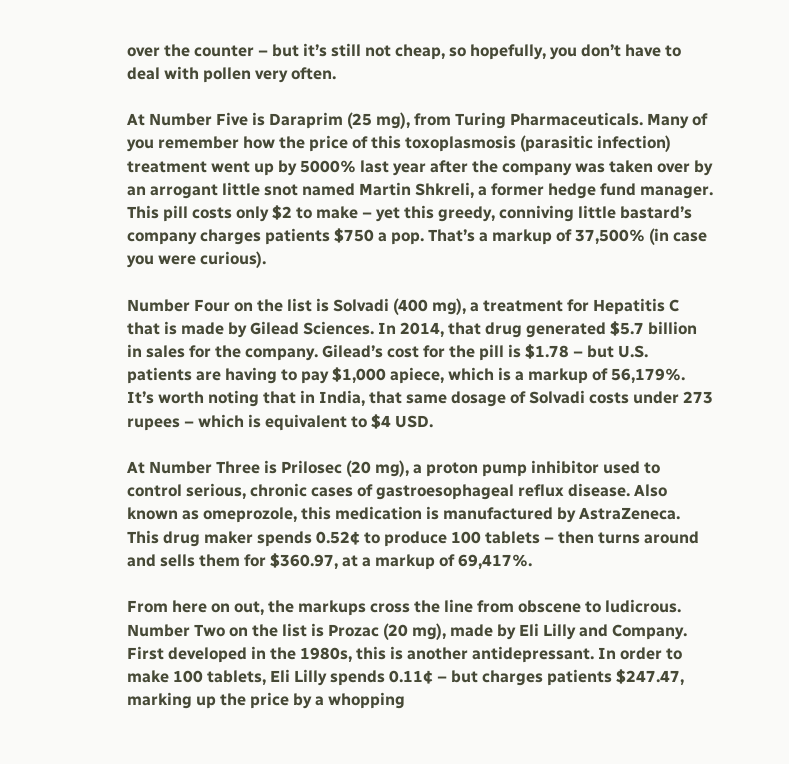over the counter – but it’s still not cheap, so hopefully, you don’t have to deal with pollen very often.

At Number Five is Daraprim (25 mg), from Turing Pharmaceuticals. Many of you remember how the price of this toxoplasmosis (parasitic infection) treatment went up by 5000% last year after the company was taken over by an arrogant little snot named Martin Shkreli, a former hedge fund manager. This pill costs only $2 to make – yet this greedy, conniving little bastard’s company charges patients $750 a pop. That’s a markup of 37,500% (in case you were curious).

Number Four on the list is Solvadi (400 mg), a treatment for Hepatitis C that is made by Gilead Sciences. In 2014, that drug generated $5.7 billion in sales for the company. Gilead’s cost for the pill is $1.78 – but U.S. patients are having to pay $1,000 apiece, which is a markup of 56,179%. It’s worth noting that in India, that same dosage of Solvadi costs under 273 rupees – which is equivalent to $4 USD.

At Number Three is Prilosec (20 mg), a proton pump inhibitor used to control serious, chronic cases of gastroesophageal reflux disease. Also known as omeprozole, this medication is manufactured by AstraZeneca. This drug maker spends 0.52¢ to produce 100 tablets – then turns around and sells them for $360.97, at a markup of 69,417%.

From here on out, the markups cross the line from obscene to ludicrous. Number Two on the list is Prozac (20 mg), made by Eli Lilly and Company. First developed in the 1980s, this is another antidepressant. In order to make 100 tablets, Eli Lilly spends 0.11¢ – but charges patients $247.47, marking up the price by a whopping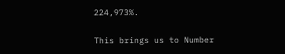224,973%.

This brings us to Number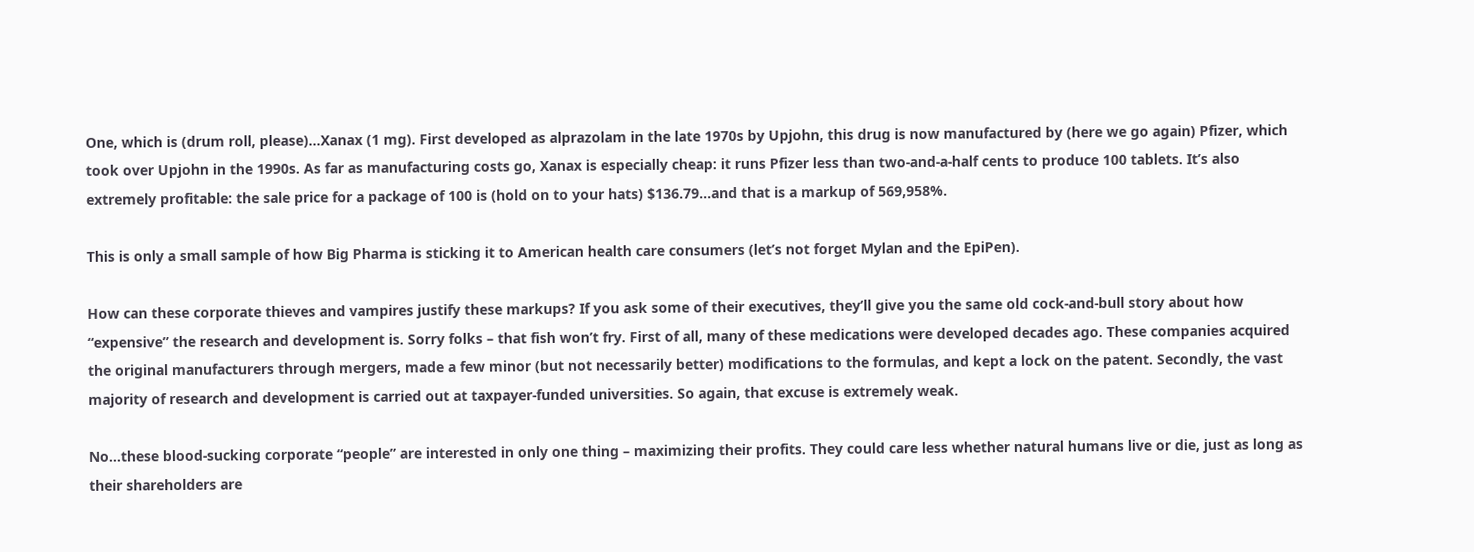One, which is (drum roll, please)…Xanax (1 mg). First developed as alprazolam in the late 1970s by Upjohn, this drug is now manufactured by (here we go again) Pfizer, which took over Upjohn in the 1990s. As far as manufacturing costs go, Xanax is especially cheap: it runs Pfizer less than two-and-a-half cents to produce 100 tablets. It’s also extremely profitable: the sale price for a package of 100 is (hold on to your hats) $136.79…and that is a markup of 569,958%.

This is only a small sample of how Big Pharma is sticking it to American health care consumers (let’s not forget Mylan and the EpiPen).

How can these corporate thieves and vampires justify these markups? If you ask some of their executives, they’ll give you the same old cock-and-bull story about how “expensive” the research and development is. Sorry folks – that fish won’t fry. First of all, many of these medications were developed decades ago. These companies acquired the original manufacturers through mergers, made a few minor (but not necessarily better) modifications to the formulas, and kept a lock on the patent. Secondly, the vast majority of research and development is carried out at taxpayer-funded universities. So again, that excuse is extremely weak.

No…these blood-sucking corporate “people” are interested in only one thing – maximizing their profits. They could care less whether natural humans live or die, just as long as their shareholders are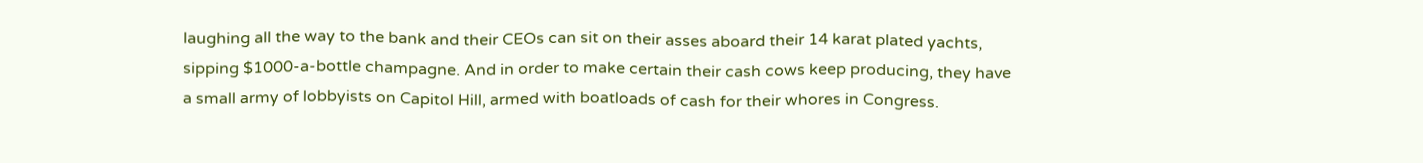laughing all the way to the bank and their CEOs can sit on their asses aboard their 14 karat plated yachts, sipping $1000-a-bottle champagne. And in order to make certain their cash cows keep producing, they have a small army of lobbyists on Capitol Hill, armed with boatloads of cash for their whores in Congress.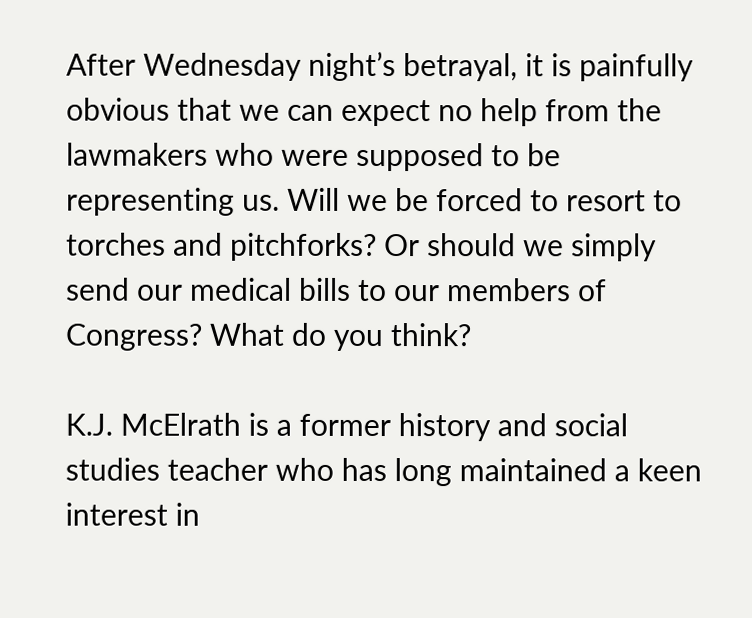After Wednesday night’s betrayal, it is painfully obvious that we can expect no help from the lawmakers who were supposed to be representing us. Will we be forced to resort to torches and pitchforks? Or should we simply send our medical bills to our members of Congress? What do you think?

K.J. McElrath is a former history and social studies teacher who has long maintained a keen interest in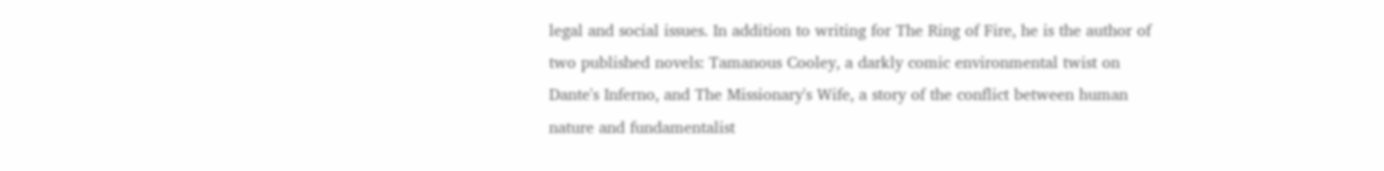legal and social issues. In addition to writing for The Ring of Fire, he is the author of two published novels: Tamanous Cooley, a darkly comic environmental twist on Dante's Inferno, and The Missionary's Wife, a story of the conflict between human nature and fundamentalist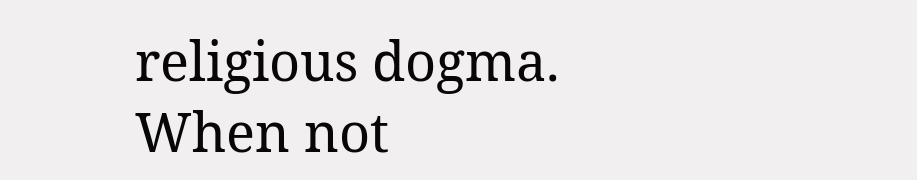religious dogma. When not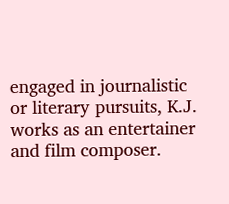engaged in journalistic or literary pursuits, K.J. works as an entertainer and film composer.